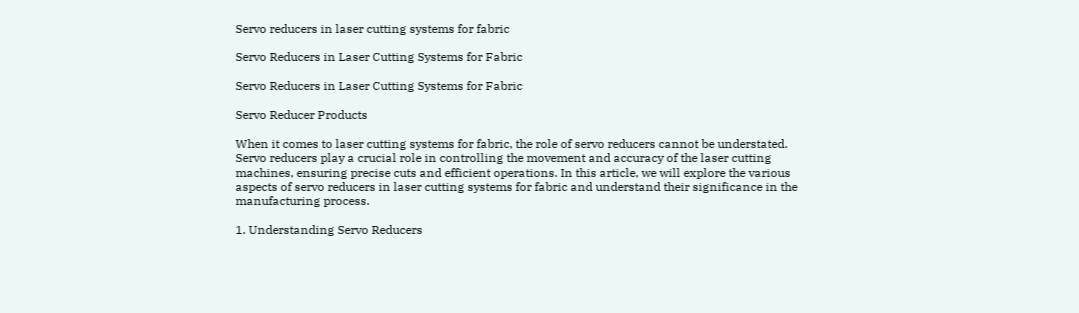Servo reducers in laser cutting systems for fabric

Servo Reducers in Laser Cutting Systems for Fabric

Servo Reducers in Laser Cutting Systems for Fabric

Servo Reducer Products

When it comes to laser cutting systems for fabric, the role of servo reducers cannot be understated. Servo reducers play a crucial role in controlling the movement and accuracy of the laser cutting machines, ensuring precise cuts and efficient operations. In this article, we will explore the various aspects of servo reducers in laser cutting systems for fabric and understand their significance in the manufacturing process.

1. Understanding Servo Reducers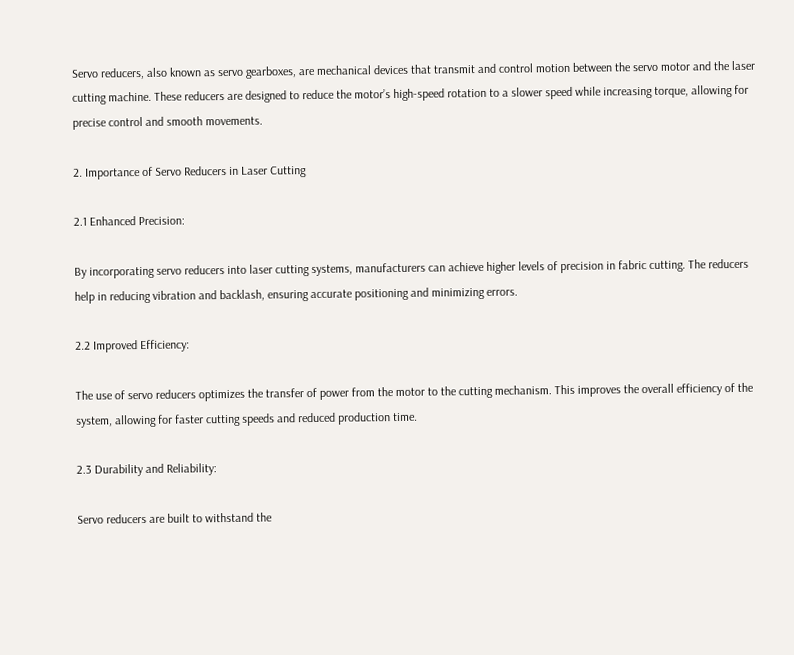Servo reducers, also known as servo gearboxes, are mechanical devices that transmit and control motion between the servo motor and the laser cutting machine. These reducers are designed to reduce the motor’s high-speed rotation to a slower speed while increasing torque, allowing for precise control and smooth movements.

2. Importance of Servo Reducers in Laser Cutting

2.1 Enhanced Precision:

By incorporating servo reducers into laser cutting systems, manufacturers can achieve higher levels of precision in fabric cutting. The reducers help in reducing vibration and backlash, ensuring accurate positioning and minimizing errors.

2.2 Improved Efficiency:

The use of servo reducers optimizes the transfer of power from the motor to the cutting mechanism. This improves the overall efficiency of the system, allowing for faster cutting speeds and reduced production time.

2.3 Durability and Reliability:

Servo reducers are built to withstand the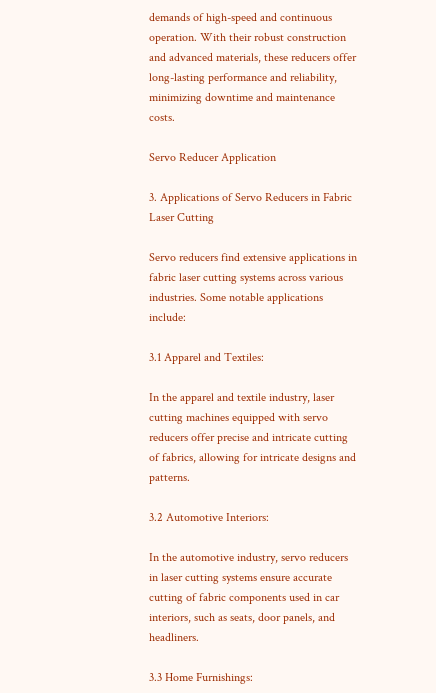demands of high-speed and continuous operation. With their robust construction and advanced materials, these reducers offer long-lasting performance and reliability, minimizing downtime and maintenance costs.

Servo Reducer Application

3. Applications of Servo Reducers in Fabric Laser Cutting

Servo reducers find extensive applications in fabric laser cutting systems across various industries. Some notable applications include:

3.1 Apparel and Textiles:

In the apparel and textile industry, laser cutting machines equipped with servo reducers offer precise and intricate cutting of fabrics, allowing for intricate designs and patterns.

3.2 Automotive Interiors:

In the automotive industry, servo reducers in laser cutting systems ensure accurate cutting of fabric components used in car interiors, such as seats, door panels, and headliners.

3.3 Home Furnishings: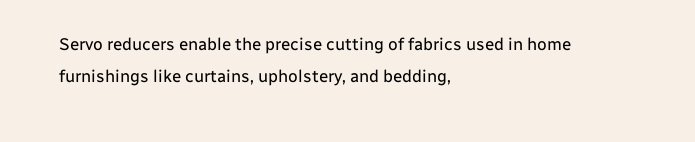Servo reducers enable the precise cutting of fabrics used in home furnishings like curtains, upholstery, and bedding,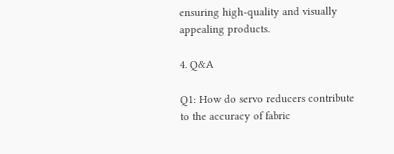ensuring high-quality and visually appealing products.

4. Q&A

Q1: How do servo reducers contribute to the accuracy of fabric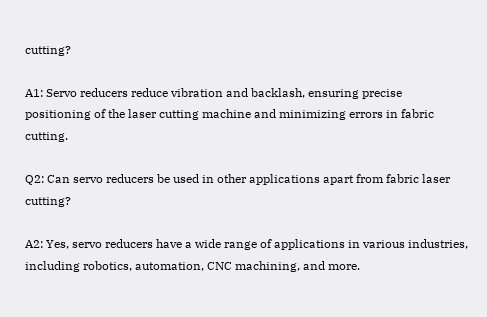cutting?

A1: Servo reducers reduce vibration and backlash, ensuring precise positioning of the laser cutting machine and minimizing errors in fabric cutting.

Q2: Can servo reducers be used in other applications apart from fabric laser cutting?

A2: Yes, servo reducers have a wide range of applications in various industries, including robotics, automation, CNC machining, and more.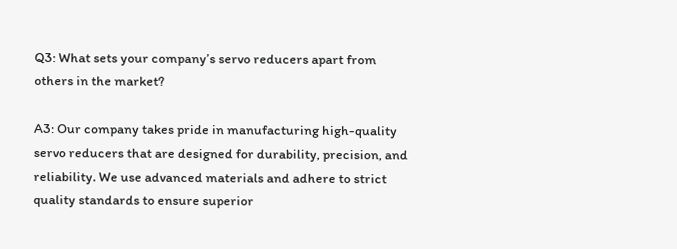Q3: What sets your company’s servo reducers apart from others in the market?

A3: Our company takes pride in manufacturing high-quality servo reducers that are designed for durability, precision, and reliability. We use advanced materials and adhere to strict quality standards to ensure superior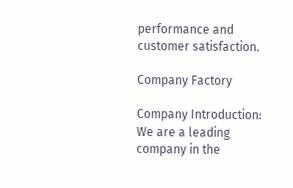performance and customer satisfaction.

Company Factory

Company Introduction: We are a leading company in the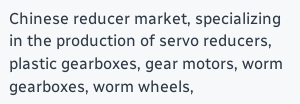Chinese reducer market, specializing in the production of servo reducers, plastic gearboxes, gear motors, worm gearboxes, worm wheels,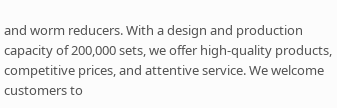and worm reducers. With a design and production capacity of 200,000 sets, we offer high-quality products, competitive prices, and attentive service. We welcome customers to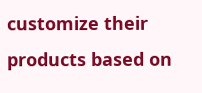customize their products based on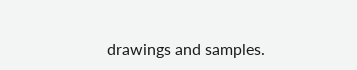drawings and samples.